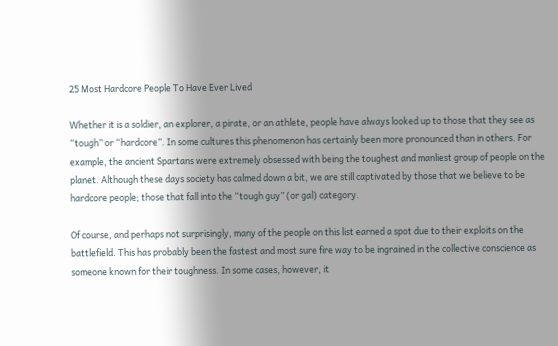25 Most Hardcore People To Have Ever Lived

Whether it is a soldier, an explorer, a pirate, or an athlete, people have always looked up to those that they see as “tough” or “hardcore”. In some cultures this phenomenon has certainly been more pronounced than in others. For example, the ancient Spartans were extremely obsessed with being the toughest and manliest group of people on the planet. Although these days society has calmed down a bit, we are still captivated by those that we believe to be hardcore people; those that fall into the “tough guy” (or gal) category.

Of course, and perhaps not surprisingly, many of the people on this list earned a spot due to their exploits on the battlefield. This has probably been the fastest and most sure fire way to be ingrained in the collective conscience as someone known for their toughness. In some cases, however, it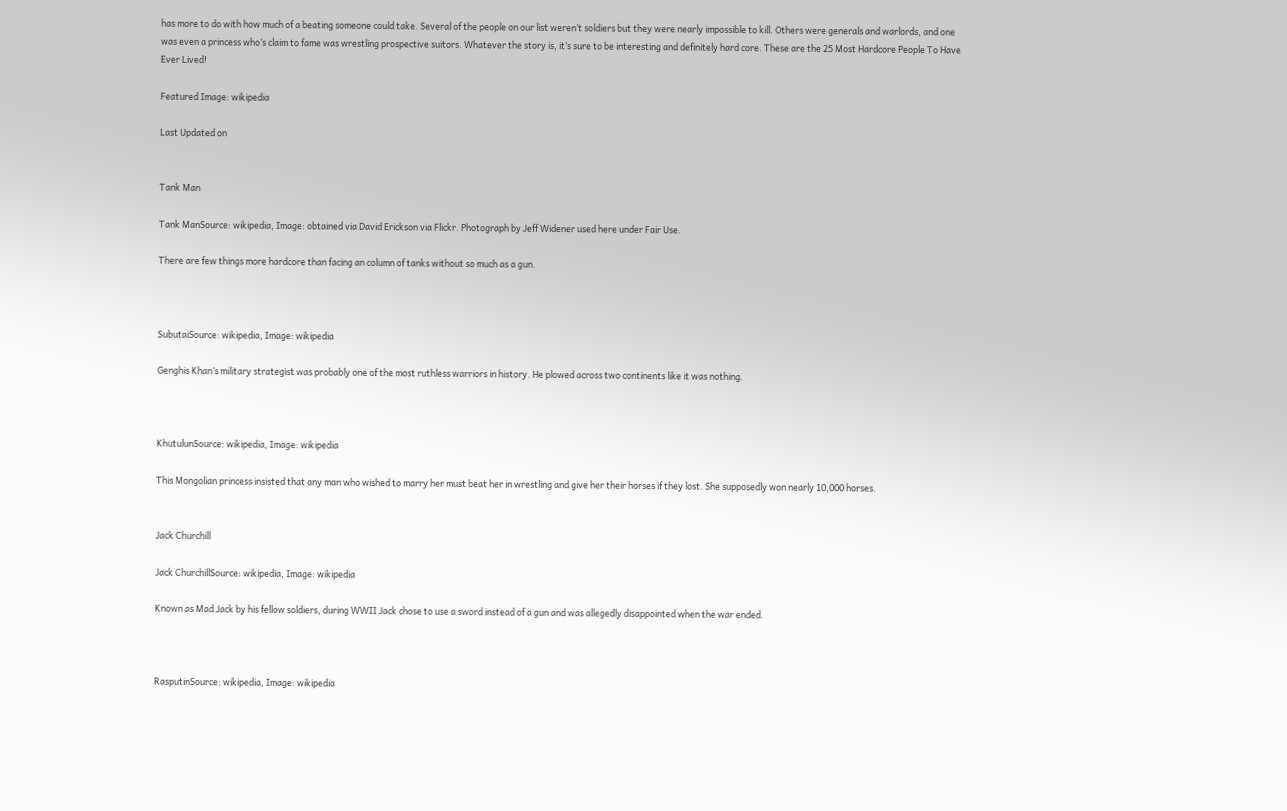has more to do with how much of a beating someone could take. Several of the people on our list weren’t soldiers but they were nearly impossible to kill. Others were generals and warlords, and one was even a princess who’s claim to fame was wrestling prospective suitors. Whatever the story is, it’s sure to be interesting and definitely hard core. These are the 25 Most Hardcore People To Have Ever Lived!

Featured Image: wikipedia

Last Updated on


Tank Man

Tank ManSource: wikipedia, Image: obtained via David Erickson via Flickr. Photograph by Jeff Widener used here under Fair Use.

There are few things more hardcore than facing an column of tanks without so much as a gun.



SubutaiSource: wikipedia, Image: wikipedia

Genghis Khan’s military strategist was probably one of the most ruthless warriors in history. He plowed across two continents like it was nothing.



KhutulunSource: wikipedia, Image: wikipedia

This Mongolian princess insisted that any man who wished to marry her must beat her in wrestling and give her their horses if they lost. She supposedly won nearly 10,000 horses.


Jack Churchill

Jack ChurchillSource: wikipedia, Image: wikipedia

Known as Mad Jack by his fellow soldiers, during WWII Jack chose to use a sword instead of a gun and was allegedly disappointed when the war ended.



RasputinSource: wikipedia, Image: wikipedia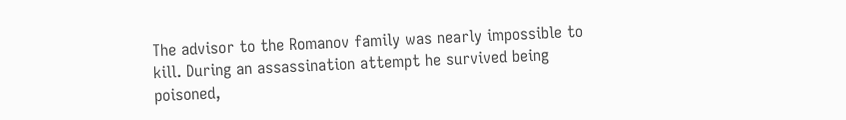The advisor to the Romanov family was nearly impossible to kill. During an assassination attempt he survived being poisoned,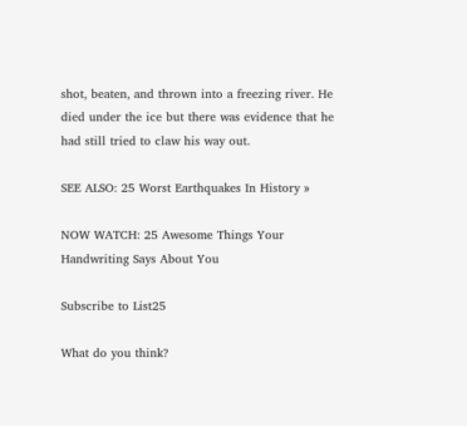shot, beaten, and thrown into a freezing river. He died under the ice but there was evidence that he had still tried to claw his way out.

SEE ALSO: 25 Worst Earthquakes In History »

NOW WATCH: 25 Awesome Things Your Handwriting Says About You

Subscribe to List25

What do you think?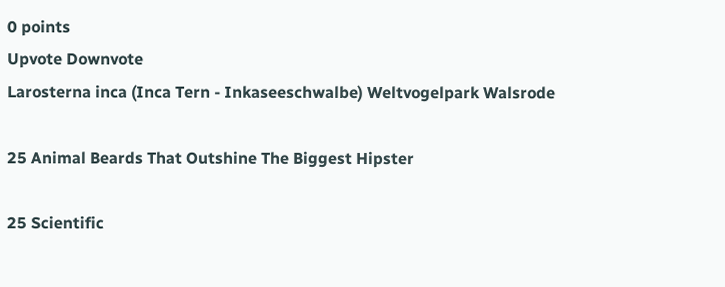0 points
Upvote Downvote
Larosterna inca (Inca Tern - Inkaseeschwalbe) Weltvogelpark Walsrode

25 Animal Beards That Outshine The Biggest Hipster

25 Scientific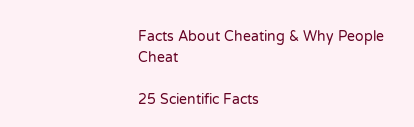Facts About Cheating & Why People Cheat

25 Scientific Facts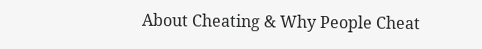About Cheating & Why People Cheat